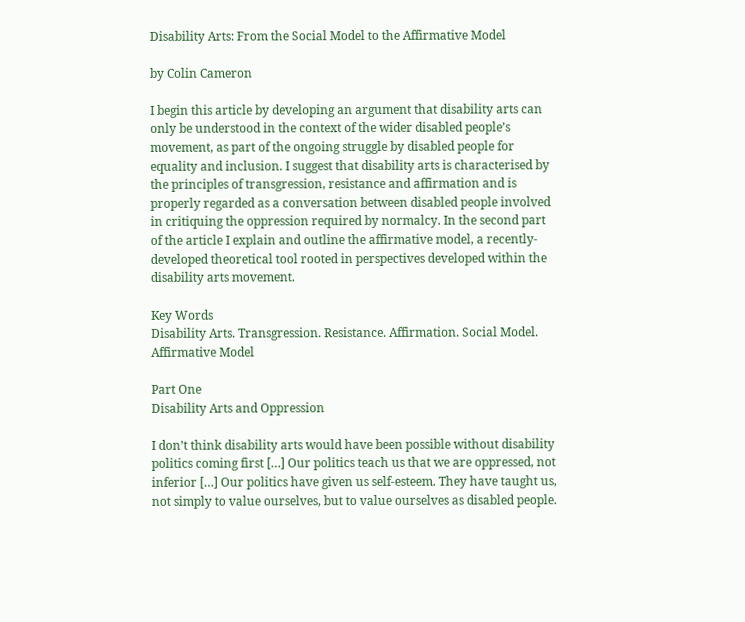Disability Arts: From the Social Model to the Affirmative Model

by Colin Cameron

I begin this article by developing an argument that disability arts can only be understood in the context of the wider disabled people’s movement, as part of the ongoing struggle by disabled people for equality and inclusion. I suggest that disability arts is characterised by the principles of transgression, resistance and affirmation and is properly regarded as a conversation between disabled people involved in critiquing the oppression required by normalcy. In the second part of the article I explain and outline the affirmative model, a recently-developed theoretical tool rooted in perspectives developed within the disability arts movement.

Key Words
Disability Arts. Transgression. Resistance. Affirmation. Social Model. Affirmative Model

Part One
Disability Arts and Oppression

I don’t think disability arts would have been possible without disability politics coming first […] Our politics teach us that we are oppressed, not inferior […] Our politics have given us self-esteem. They have taught us, not simply to value ourselves, but to value ourselves as disabled people.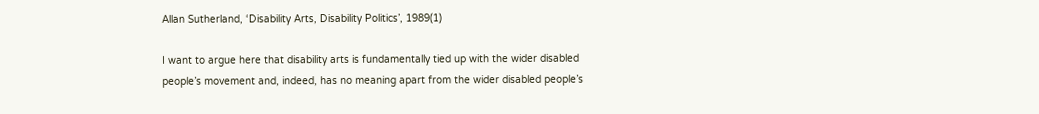Allan Sutherland, ‘Disability Arts, Disability Politics’, 1989(1)

I want to argue here that disability arts is fundamentally tied up with the wider disabled people’s movement and, indeed, has no meaning apart from the wider disabled people’s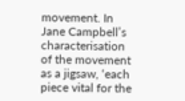movement. In Jane Campbell’s characterisation of the movement as a jigsaw, ‘each piece vital for the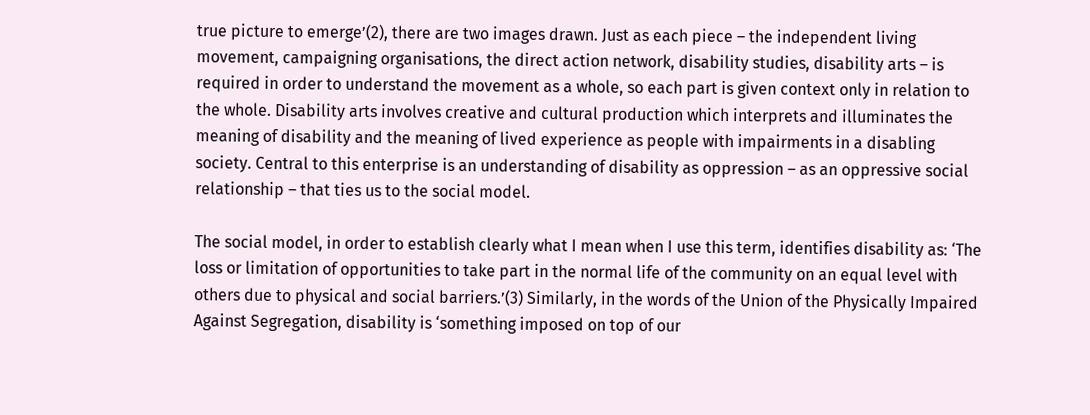true picture to emerge’(2), there are two images drawn. Just as each piece – the independent living movement, campaigning organisations, the direct action network, disability studies, disability arts – is required in order to understand the movement as a whole, so each part is given context only in relation to the whole. Disability arts involves creative and cultural production which interprets and illuminates the meaning of disability and the meaning of lived experience as people with impairments in a disabling society. Central to this enterprise is an understanding of disability as oppression – as an oppressive social relationship – that ties us to the social model.

The social model, in order to establish clearly what I mean when I use this term, identifies disability as: ‘The loss or limitation of opportunities to take part in the normal life of the community on an equal level with others due to physical and social barriers.’(3) Similarly, in the words of the Union of the Physically Impaired Against Segregation, disability is ‘something imposed on top of our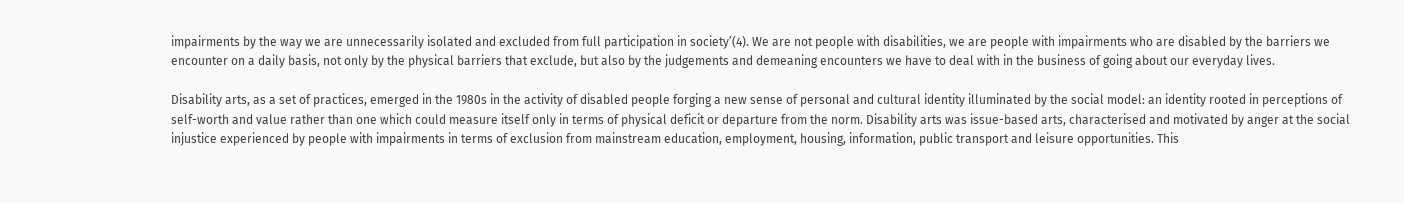impairments by the way we are unnecessarily isolated and excluded from full participation in society’(4). We are not people with disabilities, we are people with impairments who are disabled by the barriers we encounter on a daily basis, not only by the physical barriers that exclude, but also by the judgements and demeaning encounters we have to deal with in the business of going about our everyday lives.

Disability arts, as a set of practices, emerged in the 1980s in the activity of disabled people forging a new sense of personal and cultural identity illuminated by the social model: an identity rooted in perceptions of self-worth and value rather than one which could measure itself only in terms of physical deficit or departure from the norm. Disability arts was issue-based arts, characterised and motivated by anger at the social injustice experienced by people with impairments in terms of exclusion from mainstream education, employment, housing, information, public transport and leisure opportunities. This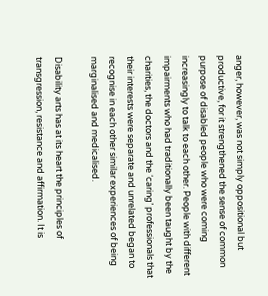anger, however, was not simply oppositional but productive, for it strengthened the sense of common purpose of disabled people who were coming increasingly to talk to each other. People with different impairments who had traditionally been taught by the charities, the doctors and the ‘caring’ professionals that their interests were separate and unrelated began to recognise in each other similar experiences of being marginalised and medicalised.

Disability arts has at its heart the principles of transgression, resistance and affirmation. It is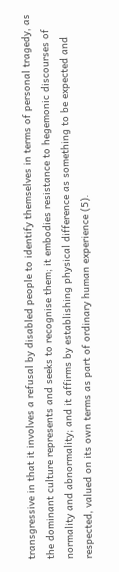transgressive in that it involves a refusal by disabled people to identify themselves in terms of personal tragedy, as the dominant culture represents and seeks to recognise them; it embodies resistance to hegemonic discourses of normality and abnormality; and it affirms by establishing physical difference as something to be expected and respected, valued on its own terms as part of ordinary human experience (5).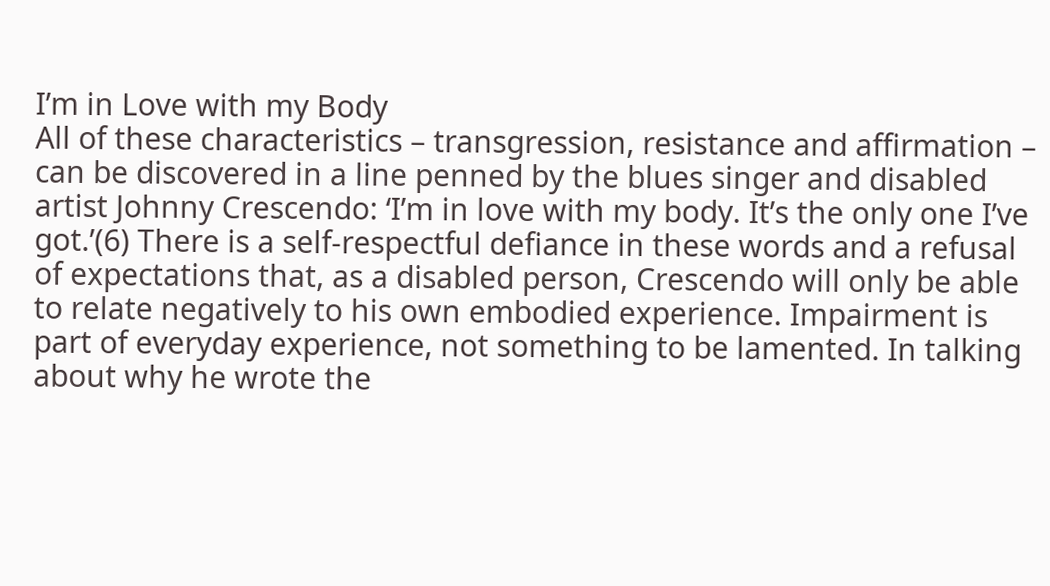I’m in Love with my Body
All of these characteristics – transgression, resistance and affirmation – can be discovered in a line penned by the blues singer and disabled artist Johnny Crescendo: ‘I’m in love with my body. It’s the only one I’ve got.’(6) There is a self-respectful defiance in these words and a refusal of expectations that, as a disabled person, Crescendo will only be able to relate negatively to his own embodied experience. Impairment is part of everyday experience, not something to be lamented. In talking about why he wrote the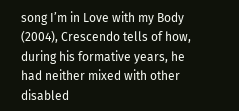song I’m in Love with my Body (2004), Crescendo tells of how, during his formative years, he had neither mixed with other disabled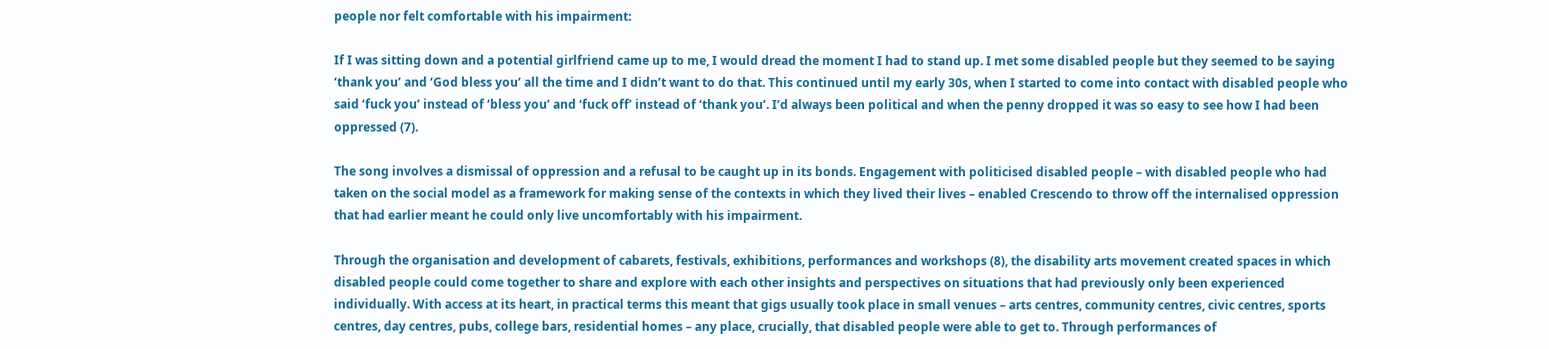people nor felt comfortable with his impairment:

If I was sitting down and a potential girlfriend came up to me, I would dread the moment I had to stand up. I met some disabled people but they seemed to be saying ‘thank you’ and ‘God bless you’ all the time and I didn’t want to do that. This continued until my early 30s, when I started to come into contact with disabled people who said ‘fuck you’ instead of ‘bless you’ and ‘fuck off’ instead of ‘thank you’. I’d always been political and when the penny dropped it was so easy to see how I had been oppressed (7).

The song involves a dismissal of oppression and a refusal to be caught up in its bonds. Engagement with politicised disabled people – with disabled people who had taken on the social model as a framework for making sense of the contexts in which they lived their lives – enabled Crescendo to throw off the internalised oppression that had earlier meant he could only live uncomfortably with his impairment.

Through the organisation and development of cabarets, festivals, exhibitions, performances and workshops (8), the disability arts movement created spaces in which disabled people could come together to share and explore with each other insights and perspectives on situations that had previously only been experienced individually. With access at its heart, in practical terms this meant that gigs usually took place in small venues – arts centres, community centres, civic centres, sports centres, day centres, pubs, college bars, residential homes – any place, crucially, that disabled people were able to get to. Through performances of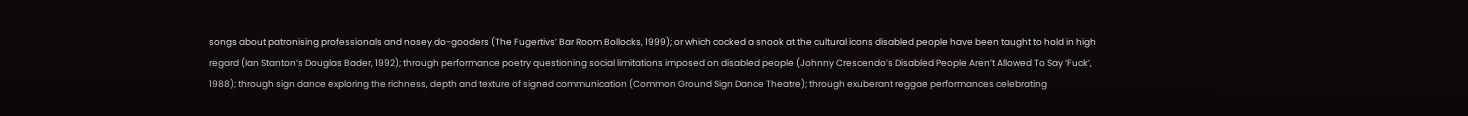songs about patronising professionals and nosey do-gooders (The Fugertivs’ Bar Room Bollocks, 1999); or which cocked a snook at the cultural icons disabled people have been taught to hold in high regard (Ian Stanton’s Douglas Bader, 1992); through performance poetry questioning social limitations imposed on disabled people (Johnny Crescendo’s Disabled People Aren’t Allowed To Say ‘Fuck’, 1988); through sign dance exploring the richness, depth and texture of signed communication (Common Ground Sign Dance Theatre); through exuberant reggae performances celebrating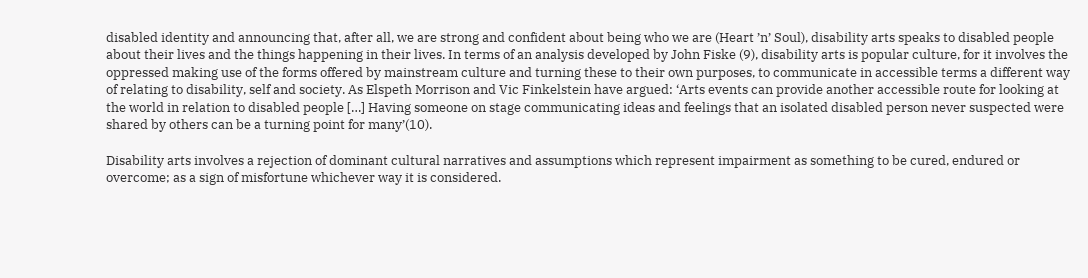disabled identity and announcing that, after all, we are strong and confident about being who we are (Heart ’n’ Soul), disability arts speaks to disabled people about their lives and the things happening in their lives. In terms of an analysis developed by John Fiske (9), disability arts is popular culture, for it involves the oppressed making use of the forms offered by mainstream culture and turning these to their own purposes, to communicate in accessible terms a different way of relating to disability, self and society. As Elspeth Morrison and Vic Finkelstein have argued: ‘Arts events can provide another accessible route for looking at the world in relation to disabled people […] Having someone on stage communicating ideas and feelings that an isolated disabled person never suspected were shared by others can be a turning point for many’(10).

Disability arts involves a rejection of dominant cultural narratives and assumptions which represent impairment as something to be cured, endured or overcome; as a sign of misfortune whichever way it is considered.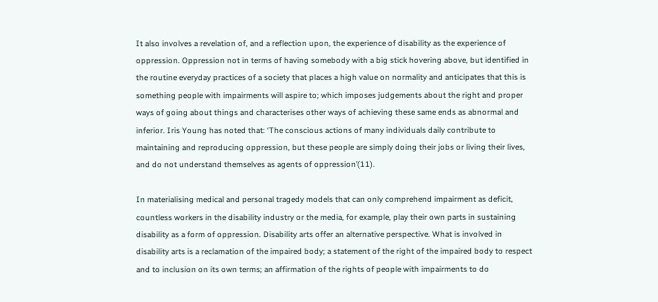It also involves a revelation of, and a reflection upon, the experience of disability as the experience of oppression. Oppression not in terms of having somebody with a big stick hovering above, but identified in the routine everyday practices of a society that places a high value on normality and anticipates that this is something people with impairments will aspire to; which imposes judgements about the right and proper ways of going about things and characterises other ways of achieving these same ends as abnormal and inferior. Iris Young has noted that: ‘The conscious actions of many individuals daily contribute to maintaining and reproducing oppression, but these people are simply doing their jobs or living their lives, and do not understand themselves as agents of oppression’(11).

In materialising medical and personal tragedy models that can only comprehend impairment as deficit, countless workers in the disability industry or the media, for example, play their own parts in sustaining disability as a form of oppression. Disability arts offer an alternative perspective. What is involved in disability arts is a reclamation of the impaired body; a statement of the right of the impaired body to respect and to inclusion on its own terms; an affirmation of the rights of people with impairments to do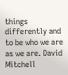things differently and to be who we are as we are. David Mitchell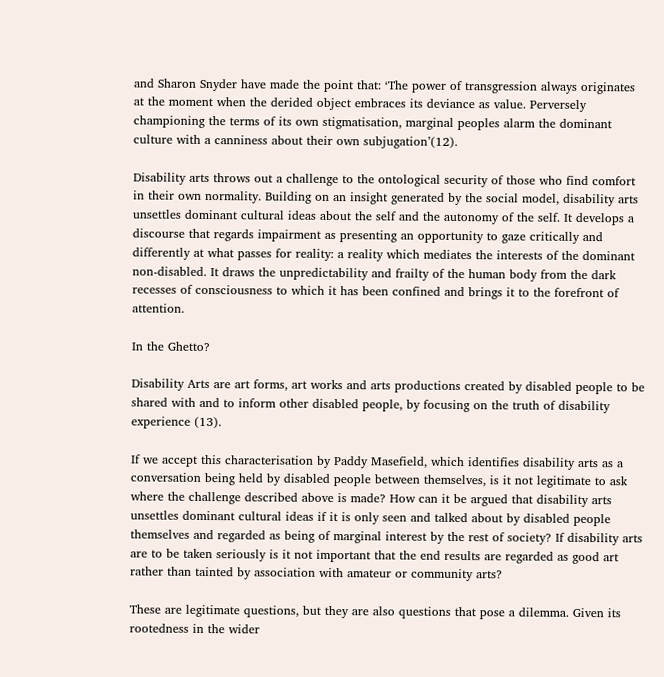and Sharon Snyder have made the point that: ‘The power of transgression always originates at the moment when the derided object embraces its deviance as value. Perversely championing the terms of its own stigmatisation, marginal peoples alarm the dominant culture with a canniness about their own subjugation’(12).

Disability arts throws out a challenge to the ontological security of those who find comfort in their own normality. Building on an insight generated by the social model, disability arts unsettles dominant cultural ideas about the self and the autonomy of the self. It develops a discourse that regards impairment as presenting an opportunity to gaze critically and differently at what passes for reality: a reality which mediates the interests of the dominant non-disabled. It draws the unpredictability and frailty of the human body from the dark recesses of consciousness to which it has been confined and brings it to the forefront of attention.

In the Ghetto?

Disability Arts are art forms, art works and arts productions created by disabled people to be shared with and to inform other disabled people, by focusing on the truth of disability experience (13).

If we accept this characterisation by Paddy Masefield, which identifies disability arts as a conversation being held by disabled people between themselves, is it not legitimate to ask where the challenge described above is made? How can it be argued that disability arts unsettles dominant cultural ideas if it is only seen and talked about by disabled people themselves and regarded as being of marginal interest by the rest of society? If disability arts are to be taken seriously is it not important that the end results are regarded as good art rather than tainted by association with amateur or community arts?

These are legitimate questions, but they are also questions that pose a dilemma. Given its rootedness in the wider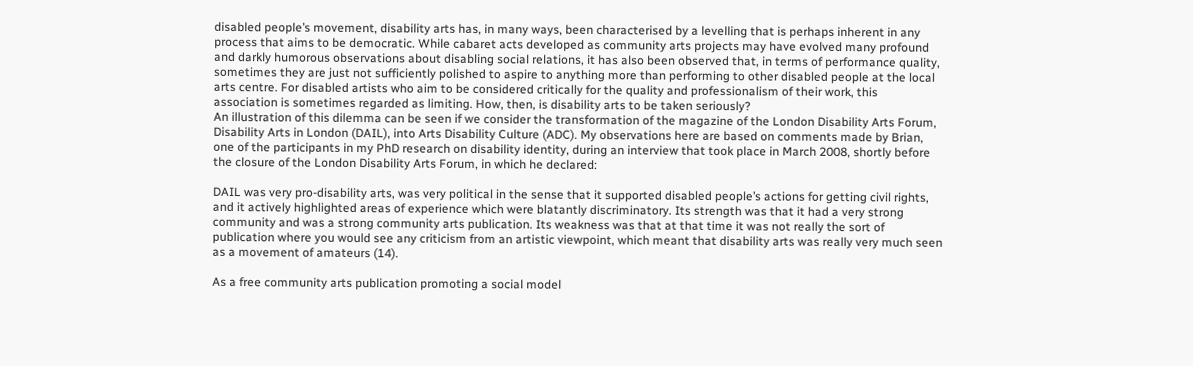disabled people’s movement, disability arts has, in many ways, been characterised by a levelling that is perhaps inherent in any process that aims to be democratic. While cabaret acts developed as community arts projects may have evolved many profound and darkly humorous observations about disabling social relations, it has also been observed that, in terms of performance quality, sometimes they are just not sufficiently polished to aspire to anything more than performing to other disabled people at the local arts centre. For disabled artists who aim to be considered critically for the quality and professionalism of their work, this association is sometimes regarded as limiting. How, then, is disability arts to be taken seriously?
An illustration of this dilemma can be seen if we consider the transformation of the magazine of the London Disability Arts Forum, Disability Arts in London (DAIL), into Arts Disability Culture (ADC). My observations here are based on comments made by Brian, one of the participants in my PhD research on disability identity, during an interview that took place in March 2008, shortly before the closure of the London Disability Arts Forum, in which he declared:

DAIL was very pro-disability arts, was very political in the sense that it supported disabled people’s actions for getting civil rights, and it actively highlighted areas of experience which were blatantly discriminatory. Its strength was that it had a very strong community and was a strong community arts publication. Its weakness was that at that time it was not really the sort of publication where you would see any criticism from an artistic viewpoint, which meant that disability arts was really very much seen as a movement of amateurs (14).

As a free community arts publication promoting a social model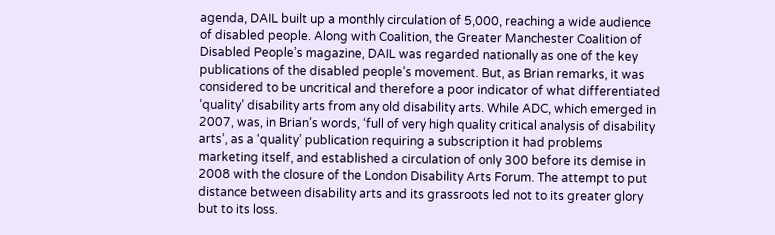agenda, DAIL built up a monthly circulation of 5,000, reaching a wide audience of disabled people. Along with Coalition, the Greater Manchester Coalition of Disabled People’s magazine, DAIL was regarded nationally as one of the key publications of the disabled people’s movement. But, as Brian remarks, it was considered to be uncritical and therefore a poor indicator of what differentiated ‘quality’ disability arts from any old disability arts. While ADC, which emerged in 2007, was, in Brian’s words, ‘full of very high quality critical analysis of disability arts’, as a ‘quality’ publication requiring a subscription it had problems marketing itself, and established a circulation of only 300 before its demise in 2008 with the closure of the London Disability Arts Forum. The attempt to put distance between disability arts and its grassroots led not to its greater glory but to its loss.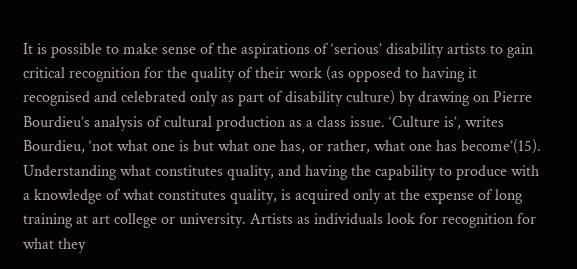It is possible to make sense of the aspirations of ‘serious’ disability artists to gain critical recognition for the quality of their work (as opposed to having it recognised and celebrated only as part of disability culture) by drawing on Pierre Bourdieu’s analysis of cultural production as a class issue. ‘Culture is’, writes Bourdieu, ‘not what one is but what one has, or rather, what one has become’(15). Understanding what constitutes quality, and having the capability to produce with a knowledge of what constitutes quality, is acquired only at the expense of long training at art college or university. Artists as individuals look for recognition for what they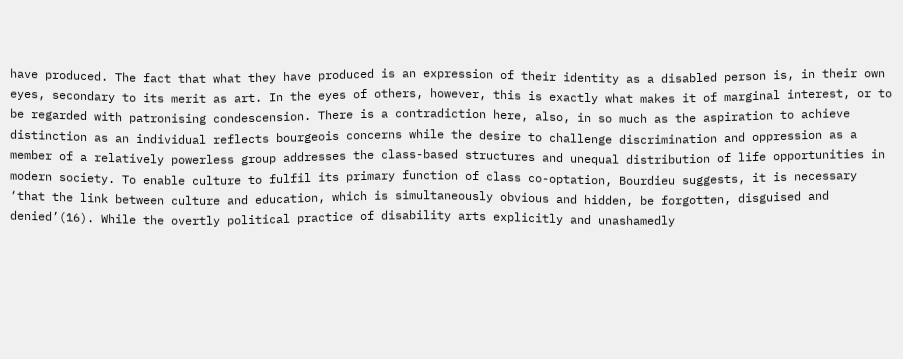have produced. The fact that what they have produced is an expression of their identity as a disabled person is, in their own eyes, secondary to its merit as art. In the eyes of others, however, this is exactly what makes it of marginal interest, or to be regarded with patronising condescension. There is a contradiction here, also, in so much as the aspiration to achieve distinction as an individual reflects bourgeois concerns while the desire to challenge discrimination and oppression as a member of a relatively powerless group addresses the class-based structures and unequal distribution of life opportunities in modern society. To enable culture to fulfil its primary function of class co-optation, Bourdieu suggests, it is necessary ‘that the link between culture and education, which is simultaneously obvious and hidden, be forgotten, disguised and denied’(16). While the overtly political practice of disability arts explicitly and unashamedly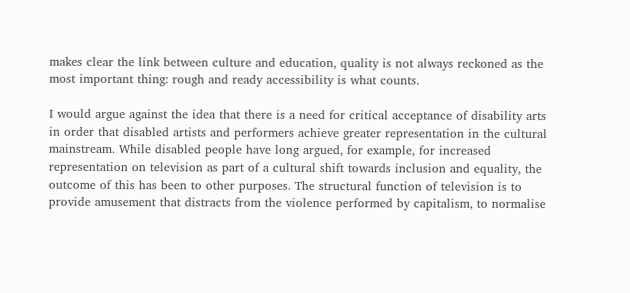makes clear the link between culture and education, quality is not always reckoned as the most important thing: rough and ready accessibility is what counts.

I would argue against the idea that there is a need for critical acceptance of disability arts in order that disabled artists and performers achieve greater representation in the cultural mainstream. While disabled people have long argued, for example, for increased representation on television as part of a cultural shift towards inclusion and equality, the outcome of this has been to other purposes. The structural function of television is to provide amusement that distracts from the violence performed by capitalism, to normalise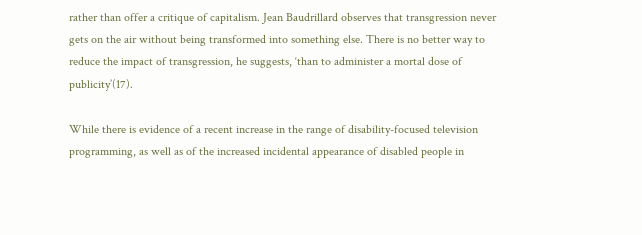rather than offer a critique of capitalism. Jean Baudrillard observes that transgression never gets on the air without being transformed into something else. There is no better way to reduce the impact of transgression, he suggests, ‘than to administer a mortal dose of publicity’(17).

While there is evidence of a recent increase in the range of disability-focused television programming, as well as of the increased incidental appearance of disabled people in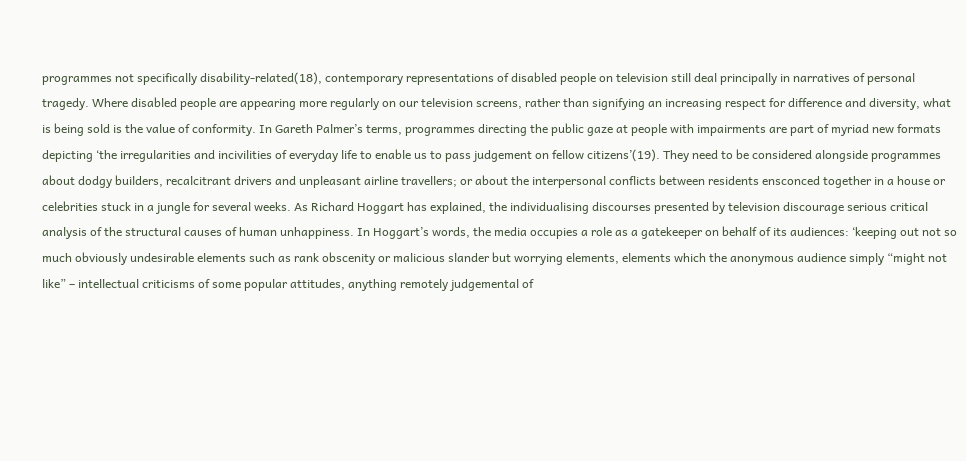programmes not specifically disability-related(18), contemporary representations of disabled people on television still deal principally in narratives of personal tragedy. Where disabled people are appearing more regularly on our television screens, rather than signifying an increasing respect for difference and diversity, what is being sold is the value of conformity. In Gareth Palmer’s terms, programmes directing the public gaze at people with impairments are part of myriad new formats depicting ‘the irregularities and incivilities of everyday life to enable us to pass judgement on fellow citizens’(19). They need to be considered alongside programmes about dodgy builders, recalcitrant drivers and unpleasant airline travellers; or about the interpersonal conflicts between residents ensconced together in a house or celebrities stuck in a jungle for several weeks. As Richard Hoggart has explained, the individualising discourses presented by television discourage serious critical analysis of the structural causes of human unhappiness. In Hoggart’s words, the media occupies a role as a gatekeeper on behalf of its audiences: ‘keeping out not so much obviously undesirable elements such as rank obscenity or malicious slander but worrying elements, elements which the anonymous audience simply “might not like” – intellectual criticisms of some popular attitudes, anything remotely judgemental of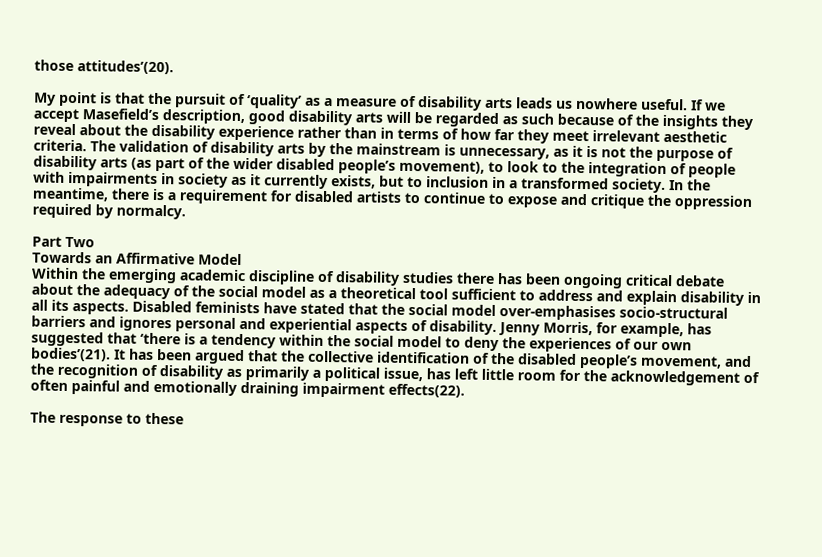those attitudes’(20).

My point is that the pursuit of ‘quality’ as a measure of disability arts leads us nowhere useful. If we accept Masefield’s description, good disability arts will be regarded as such because of the insights they reveal about the disability experience rather than in terms of how far they meet irrelevant aesthetic criteria. The validation of disability arts by the mainstream is unnecessary, as it is not the purpose of disability arts (as part of the wider disabled people’s movement), to look to the integration of people with impairments in society as it currently exists, but to inclusion in a transformed society. In the meantime, there is a requirement for disabled artists to continue to expose and critique the oppression required by normalcy.

Part Two
Towards an Affirmative Model
Within the emerging academic discipline of disability studies there has been ongoing critical debate about the adequacy of the social model as a theoretical tool sufficient to address and explain disability in all its aspects. Disabled feminists have stated that the social model over-emphasises socio-structural barriers and ignores personal and experiential aspects of disability. Jenny Morris, for example, has suggested that ‘there is a tendency within the social model to deny the experiences of our own bodies’(21). It has been argued that the collective identification of the disabled people’s movement, and the recognition of disability as primarily a political issue, has left little room for the acknowledgement of often painful and emotionally draining impairment effects(22).

The response to these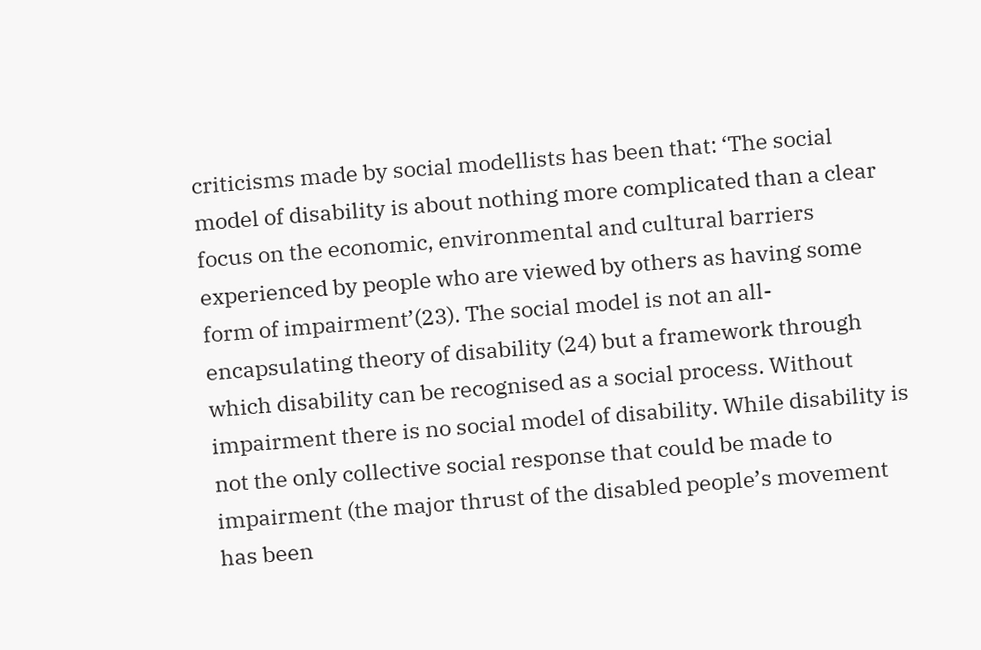criticisms made by social modellists has been that: ‘The social model of disability is about nothing more complicated than a clear focus on the economic, environmental and cultural barriers experienced by people who are viewed by others as having some form of impairment’(23). The social model is not an all-encapsulating theory of disability (24) but a framework through which disability can be recognised as a social process. Without impairment there is no social model of disability. While disability is not the only collective social response that could be made to impairment (the major thrust of the disabled people’s movement has been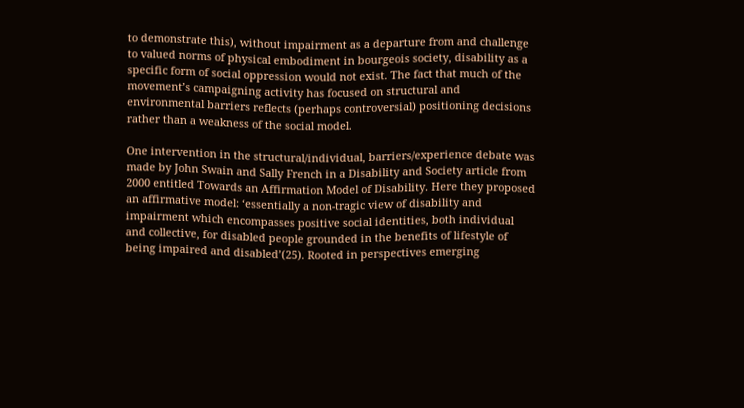to demonstrate this), without impairment as a departure from and challenge to valued norms of physical embodiment in bourgeois society, disability as a specific form of social oppression would not exist. The fact that much of the movement’s campaigning activity has focused on structural and environmental barriers reflects (perhaps controversial) positioning decisions rather than a weakness of the social model.

One intervention in the structural/individual, barriers/experience debate was made by John Swain and Sally French in a Disability and Society article from 2000 entitled Towards an Affirmation Model of Disability. Here they proposed an affirmative model: ‘essentially a non-tragic view of disability and impairment which encompasses positive social identities, both individual and collective, for disabled people grounded in the benefits of lifestyle of being impaired and disabled’(25). Rooted in perspectives emerging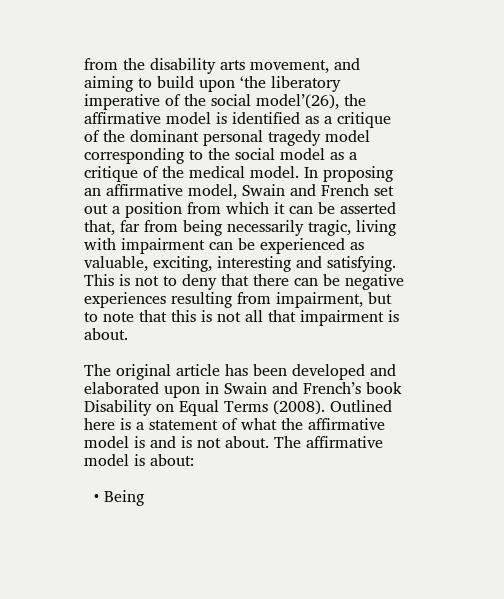from the disability arts movement, and aiming to build upon ‘the liberatory imperative of the social model’(26), the affirmative model is identified as a critique of the dominant personal tragedy model corresponding to the social model as a critique of the medical model. In proposing an affirmative model, Swain and French set out a position from which it can be asserted that, far from being necessarily tragic, living with impairment can be experienced as valuable, exciting, interesting and satisfying. This is not to deny that there can be negative experiences resulting from impairment, but to note that this is not all that impairment is about.

The original article has been developed and elaborated upon in Swain and French’s book Disability on Equal Terms (2008). Outlined here is a statement of what the affirmative model is and is not about. The affirmative model is about:

  • Being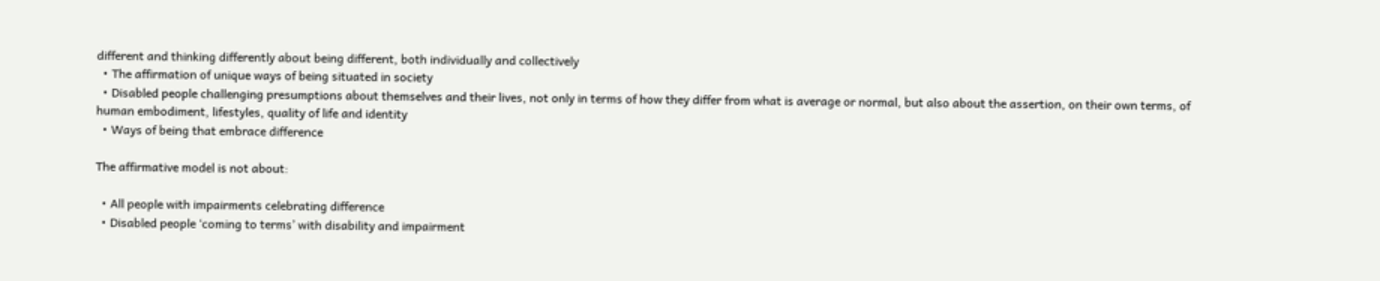different and thinking differently about being different, both individually and collectively
  • The affirmation of unique ways of being situated in society
  • Disabled people challenging presumptions about themselves and their lives, not only in terms of how they differ from what is average or normal, but also about the assertion, on their own terms, of human embodiment, lifestyles, quality of life and identity
  • Ways of being that embrace difference

The affirmative model is not about:

  • All people with impairments celebrating difference
  • Disabled people ‘coming to terms’ with disability and impairment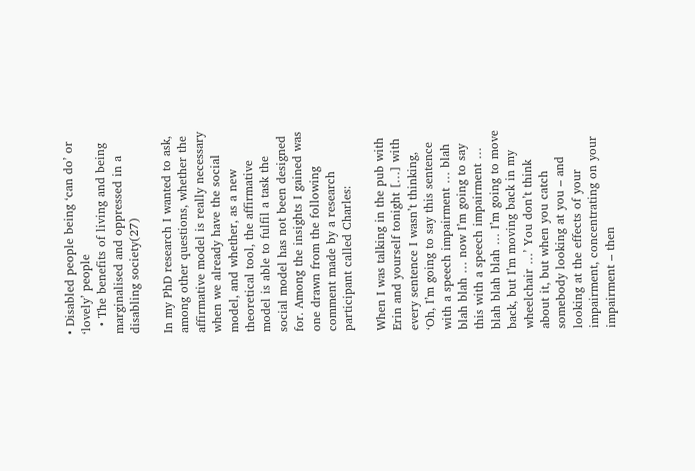• Disabled people being ‘can do’ or ‘lovely’ people
  • The benefits of living and being marginalised and oppressed in a disabling society(27)

In my PhD research I wanted to ask, among other questions, whether the affirmative model is really necessary when we already have the social model, and whether, as a new theoretical tool, the affirmative model is able to fulfil a task the social model has not been designed for. Among the insights I gained was one drawn from the following comment made by a research participant called Charles:

When I was talking in the pub with Erin and yourself tonight […] with every sentence I wasn’t thinking, ‘Oh, I’m going to say this sentence with a speech impairment … blah blah blah … now I’m going to say this with a speech impairment … blah blah blah … I’m going to move back, but I’m moving back in my wheelchair …’ You don’t think about it, but when you catch somebody looking at you – and looking at the effects of your impairment, concentrating on your impairment – then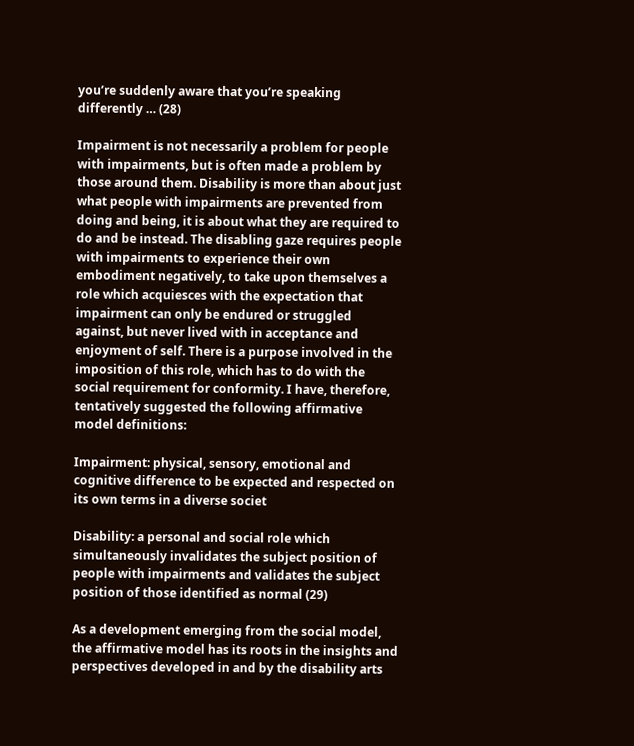you’re suddenly aware that you’re speaking differently … (28)

Impairment is not necessarily a problem for people with impairments, but is often made a problem by those around them. Disability is more than about just what people with impairments are prevented from doing and being, it is about what they are required to do and be instead. The disabling gaze requires people with impairments to experience their own embodiment negatively, to take upon themselves a role which acquiesces with the expectation that impairment can only be endured or struggled against, but never lived with in acceptance and enjoyment of self. There is a purpose involved in the imposition of this role, which has to do with the social requirement for conformity. I have, therefore, tentatively suggested the following affirmative model definitions:

Impairment: physical, sensory, emotional and cognitive difference to be expected and respected on its own terms in a diverse societ

Disability: a personal and social role which simultaneously invalidates the subject position of people with impairments and validates the subject position of those identified as normal (29)

As a development emerging from the social model, the affirmative model has its roots in the insights and perspectives developed in and by the disability arts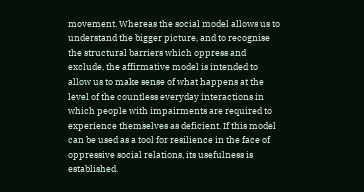movement. Whereas the social model allows us to understand the bigger picture, and to recognise the structural barriers which oppress and exclude, the affirmative model is intended to allow us to make sense of what happens at the level of the countless everyday interactions in which people with impairments are required to experience themselves as deficient. If this model can be used as a tool for resilience in the face of oppressive social relations, its usefulness is established.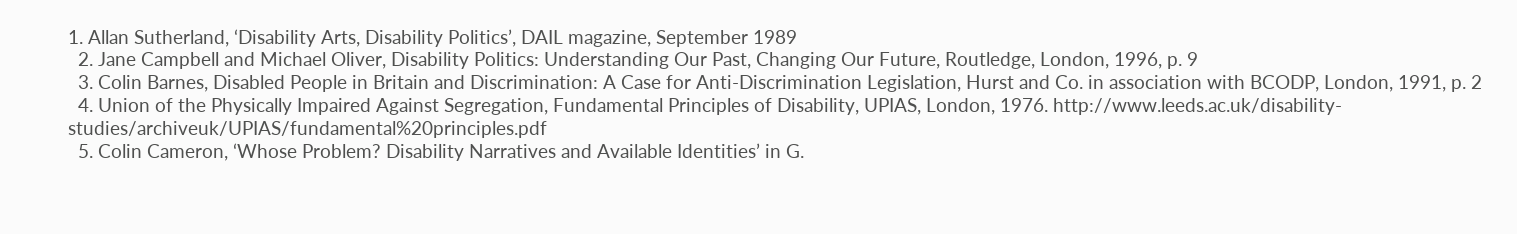1. Allan Sutherland, ‘Disability Arts, Disability Politics’, DAIL magazine, September 1989
  2. Jane Campbell and Michael Oliver, Disability Politics: Understanding Our Past, Changing Our Future, Routledge, London, 1996, p. 9
  3. Colin Barnes, Disabled People in Britain and Discrimination: A Case for Anti-Discrimination Legislation, Hurst and Co. in association with BCODP, London, 1991, p. 2
  4. Union of the Physically Impaired Against Segregation, Fundamental Principles of Disability, UPIAS, London, 1976. http://www.leeds.ac.uk/disability-studies/archiveuk/UPIAS/fundamental%20principles.pdf
  5. Colin Cameron, ‘Whose Problem? Disability Narratives and Available Identities’ in G.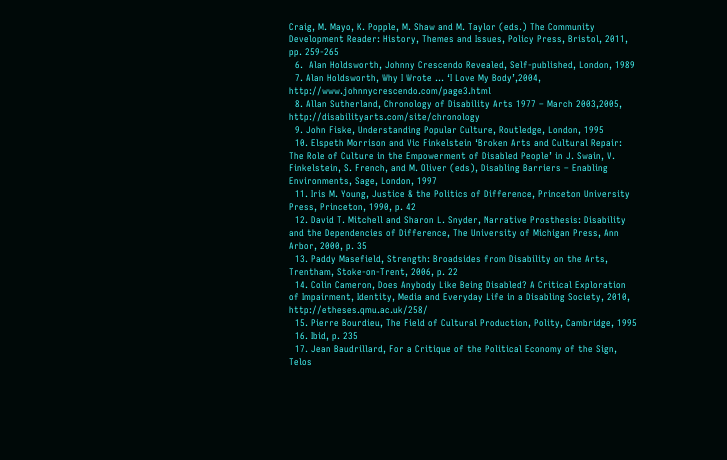Craig, M. Mayo, K. Popple, M. Shaw and M. Taylor (eds.) The Community Development Reader: History, Themes and Issues, Policy Press, Bristol, 2011, pp. 259-265
  6.  Alan Holdsworth, Johnny Crescendo Revealed, Self-published, London, 1989
  7. Alan Holdsworth, Why I Wrote … ‘I Love My Body’,2004, http://www.johnnycrescendo.com/page3.html
  8. Allan Sutherland, Chronology of Disability Arts 1977 – March 2003,2005, http://disabilityarts.com/site/chronology
  9. John Fiske, Understanding Popular Culture, Routledge, London, 1995
  10. Elspeth Morrison and Vic Finkelstein ‘Broken Arts and Cultural Repair: The Role of Culture in the Empowerment of Disabled People’ in J. Swain, V. Finkelstein, S. French, and M. Oliver (eds), Disabling Barriers – Enabling Environments, Sage, London, 1997
  11. Iris M. Young, Justice & the Politics of Difference, Princeton University Press, Princeton, 1990, p. 42
  12. David T. Mitchell and Sharon L. Snyder, Narrative Prosthesis: Disability and the Dependencies of Difference, The University of Michigan Press, Ann Arbor, 2000, p. 35
  13. Paddy Masefield, Strength: Broadsides from Disability on the Arts, Trentham, Stoke-on-Trent, 2006, p. 22
  14. Colin Cameron, Does Anybody Like Being Disabled? A Critical Exploration of Impairment, Identity, Media and Everyday Life in a Disabling Society, 2010, http://etheses.qmu.ac.uk/258/
  15. Pierre Bourdieu, The Field of Cultural Production, Polity, Cambridge, 1995
  16. Ibid, p. 235
  17. Jean Baudrillard, For a Critique of the Political Economy of the Sign, Telos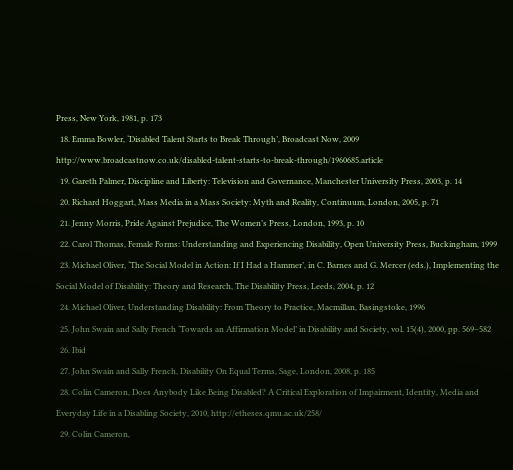Press, New York, 1981, p. 173
  18. Emma Bowler, ‘Disabled Talent Starts to Break Through’, Broadcast Now, 2009 http://www.broadcastnow.co.uk/disabled-talent-starts-to-break-through/1960685.article
  19. Gareth Palmer, Discipline and Liberty: Television and Governance, Manchester University Press, 2003, p. 14
  20. Richard Hoggart, Mass Media in a Mass Society: Myth and Reality, Continuum, London, 2005, p. 71
  21. Jenny Morris, Pride Against Prejudice, The Women’s Press, London, 1993, p. 10
  22. Carol Thomas, Female Forms: Understanding and Experiencing Disability, Open University Press, Buckingham, 1999
  23. Michael Oliver, ‘The Social Model in Action: If I Had a Hammer’, in C. Barnes and G. Mercer (eds.), Implementing the Social Model of Disability: Theory and Research, The Disability Press, Leeds, 2004, p. 12
  24. Michael Oliver, Understanding Disability: From Theory to Practice, Macmillan, Basingstoke, 1996
  25. John Swain and Sally French ‘Towards an Affirmation Model’ in Disability and Society, vol. 15(4), 2000, pp. 569–582
  26. Ibid
  27. John Swain and Sally French, Disability On Equal Terms, Sage, London, 2008, p. 185
  28. Colin Cameron, Does Anybody Like Being Disabled? A Critical Exploration of Impairment, Identity, Media and Everyday Life in a Disabling Society, 2010, http://etheses.qmu.ac.uk/258/
  29. Colin Cameron,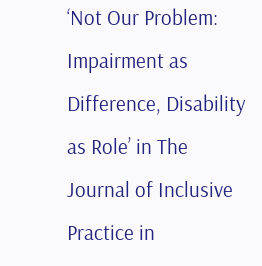‘Not Our Problem: Impairment as Difference, Disability as Role’ in The Journal of Inclusive Practice in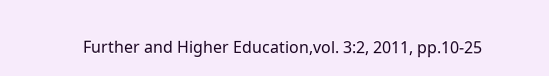Further and Higher Education,vol. 3:2, 2011, pp.10-25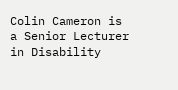Colin Cameron is a Senior Lecturer in Disability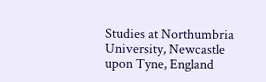Studies at Northumbria University, Newcastle upon Tyne, England